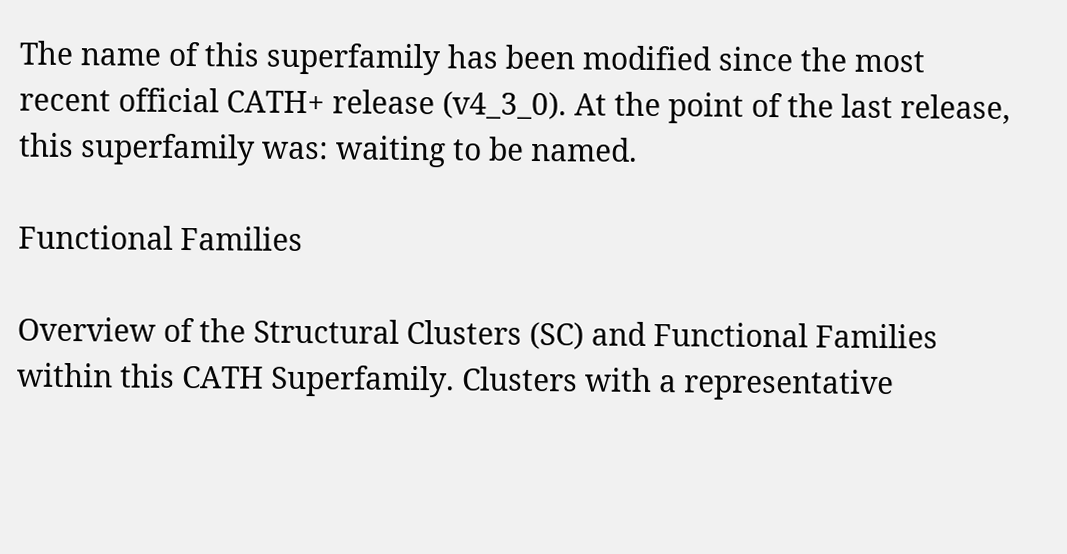The name of this superfamily has been modified since the most recent official CATH+ release (v4_3_0). At the point of the last release, this superfamily was: waiting to be named.

Functional Families

Overview of the Structural Clusters (SC) and Functional Families within this CATH Superfamily. Clusters with a representative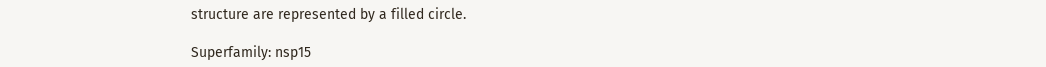structure are represented by a filled circle.

Superfamily: nsp15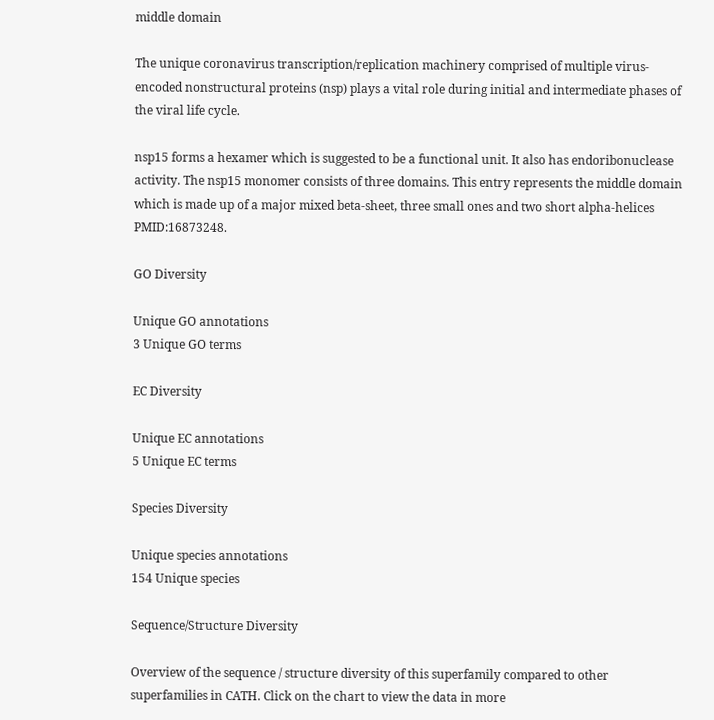middle domain

The unique coronavirus transcription/replication machinery comprised of multiple virus-encoded nonstructural proteins (nsp) plays a vital role during initial and intermediate phases of the viral life cycle.

nsp15 forms a hexamer which is suggested to be a functional unit. It also has endoribonuclease activity. The nsp15 monomer consists of three domains. This entry represents the middle domain which is made up of a major mixed beta-sheet, three small ones and two short alpha-helices PMID:16873248.

GO Diversity

Unique GO annotations
3 Unique GO terms

EC Diversity

Unique EC annotations
5 Unique EC terms

Species Diversity

Unique species annotations
154 Unique species

Sequence/Structure Diversity

Overview of the sequence / structure diversity of this superfamily compared to other superfamilies in CATH. Click on the chart to view the data in more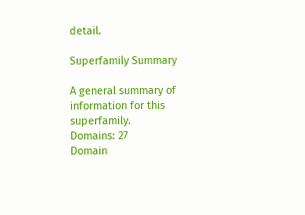detail.

Superfamily Summary

A general summary of information for this superfamily.
Domains: 27
Domain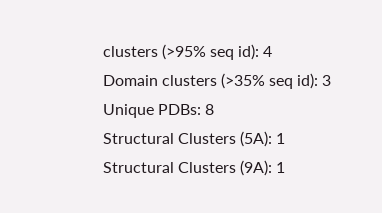clusters (>95% seq id): 4
Domain clusters (>35% seq id): 3
Unique PDBs: 8
Structural Clusters (5A): 1
Structural Clusters (9A): 1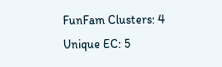FunFam Clusters: 4
Unique EC: 5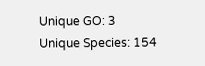Unique GO: 3
Unique Species: 154